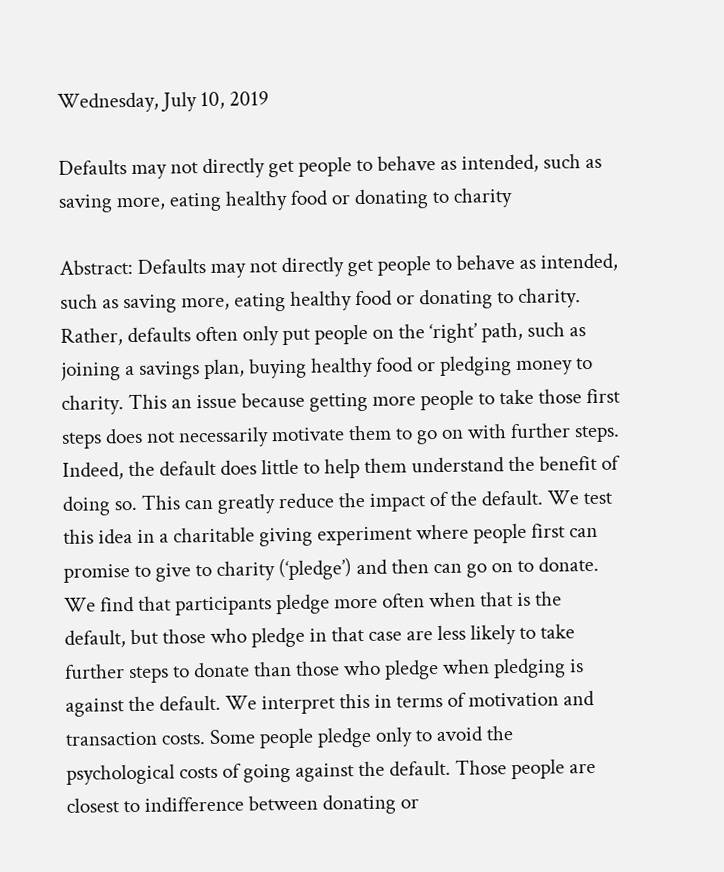Wednesday, July 10, 2019

Defaults may not directly get people to behave as intended, such as saving more, eating healthy food or donating to charity

Abstract: Defaults may not directly get people to behave as intended, such as saving more, eating healthy food or donating to charity. Rather, defaults often only put people on the ‘right’ path, such as joining a savings plan, buying healthy food or pledging money to charity. This an issue because getting more people to take those first steps does not necessarily motivate them to go on with further steps. Indeed, the default does little to help them understand the benefit of doing so. This can greatly reduce the impact of the default. We test this idea in a charitable giving experiment where people first can promise to give to charity (‘pledge’) and then can go on to donate. We find that participants pledge more often when that is the default, but those who pledge in that case are less likely to take further steps to donate than those who pledge when pledging is against the default. We interpret this in terms of motivation and transaction costs. Some people pledge only to avoid the psychological costs of going against the default. Those people are closest to indifference between donating or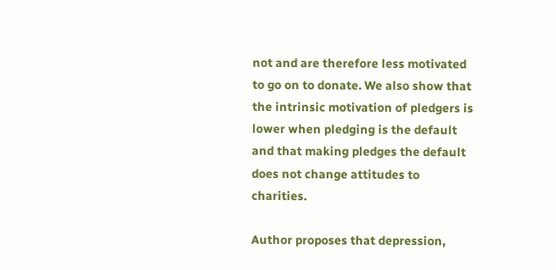not and are therefore less motivated to go on to donate. We also show that the intrinsic motivation of pledgers is lower when pledging is the default and that making pledges the default does not change attitudes to charities.

Author proposes that depression,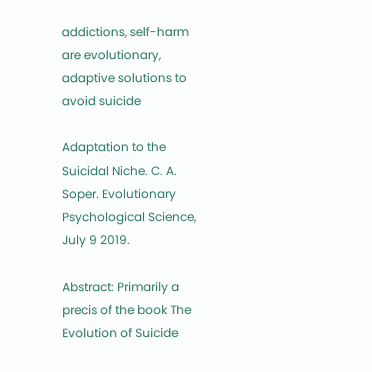addictions, self-harm are evolutionary, adaptive solutions to avoid suicide

Adaptation to the Suicidal Niche. C. A. Soper. Evolutionary Psychological Science, July 9 2019.

Abstract: Primarily a precis of the book The Evolution of Suicide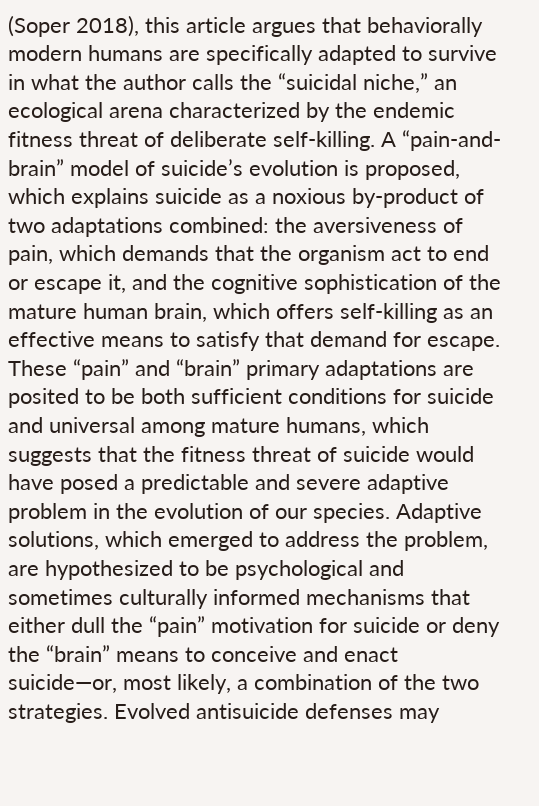(Soper 2018), this article argues that behaviorally modern humans are specifically adapted to survive in what the author calls the “suicidal niche,” an ecological arena characterized by the endemic fitness threat of deliberate self-killing. A “pain-and-brain” model of suicide’s evolution is proposed, which explains suicide as a noxious by-product of two adaptations combined: the aversiveness of pain, which demands that the organism act to end or escape it, and the cognitive sophistication of the mature human brain, which offers self-killing as an effective means to satisfy that demand for escape. These “pain” and “brain” primary adaptations are posited to be both sufficient conditions for suicide and universal among mature humans, which suggests that the fitness threat of suicide would have posed a predictable and severe adaptive problem in the evolution of our species. Adaptive solutions, which emerged to address the problem, are hypothesized to be psychological and sometimes culturally informed mechanisms that either dull the “pain” motivation for suicide or deny the “brain” means to conceive and enact suicide—or, most likely, a combination of the two strategies. Evolved antisuicide defenses may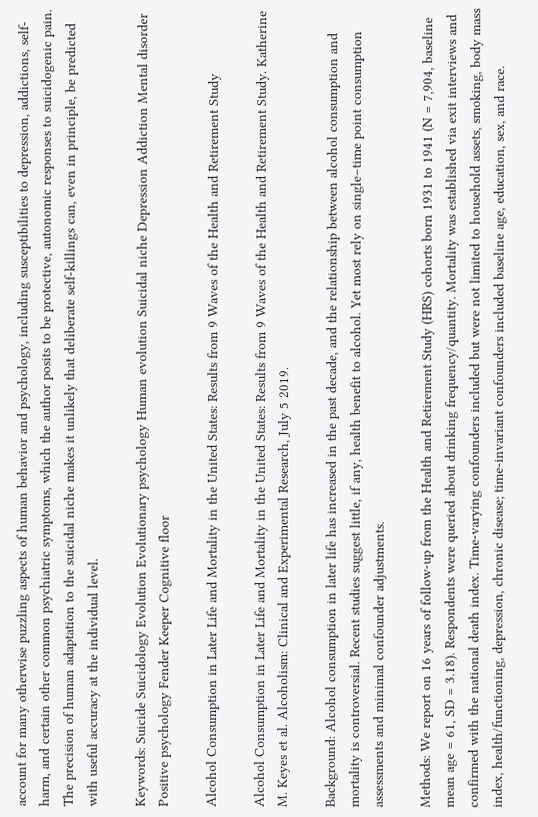account for many otherwise puzzling aspects of human behavior and psychology, including susceptibilities to depression, addictions, self-harm, and certain other common psychiatric symptoms, which the author posits to be protective, autonomic responses to suicidogenic pain. The precision of human adaptation to the suicidal niche makes it unlikely that deliberate self-killings can, even in principle, be predicted with useful accuracy at the individual level.

Keywords: Suicide Suicidology Evolution Evolutionary psychology Human evolution Suicidal niche Depression Addiction Mental disorder Positive psychology Fender Keeper Cognitive floor

Alcohol Consumption in Later Life and Mortality in the United States: Results from 9 Waves of the Health and Retirement Study

Alcohol Consumption in Later Life and Mortality in the United States: Results from 9 Waves of the Health and Retirement Study. Katherine M. Keyes et al. Alcoholism: Clinical and Experimental Research, July 5 2019.

Background: Alcohol consumption in later life has increased in the past decade, and the relationship between alcohol consumption and mortality is controversial. Recent studies suggest little, if any, health benefit to alcohol. Yet most rely on single–time point consumption assessments and minimal confounder adjustments.

Methods: We report on 16 years of follow‐up from the Health and Retirement Study (HRS) cohorts born 1931 to 1941 (N = 7,904, baseline mean age = 61, SD = 3.18). Respondents were queried about drinking frequency/quantity. Mortality was established via exit interviews and confirmed with the national death index. Time‐varying confounders included but were not limited to household assets, smoking, body mass index, health/functioning, depression, chronic disease; time‐invariant confounders included baseline age, education, sex, and race.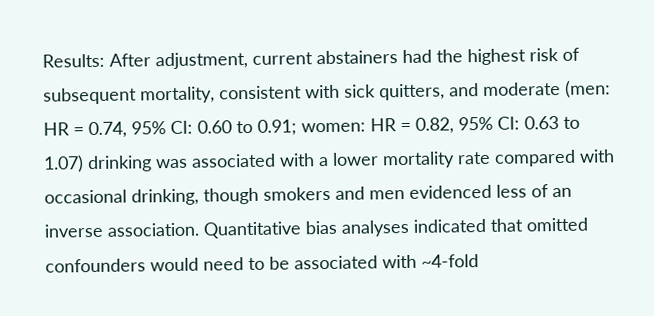Results: After adjustment, current abstainers had the highest risk of subsequent mortality, consistent with sick quitters, and moderate (men: HR = 0.74, 95% CI: 0.60 to 0.91; women: HR = 0.82, 95% CI: 0.63 to 1.07) drinking was associated with a lower mortality rate compared with occasional drinking, though smokers and men evidenced less of an inverse association. Quantitative bias analyses indicated that omitted confounders would need to be associated with ~4‐fold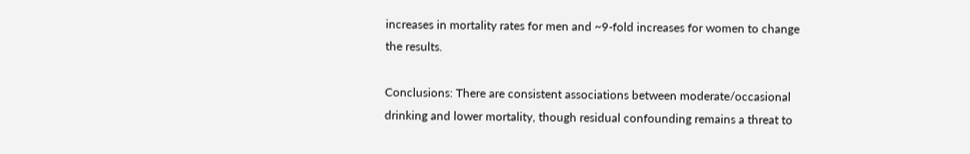increases in mortality rates for men and ~9‐fold increases for women to change the results.

Conclusions: There are consistent associations between moderate/occasional drinking and lower mortality, though residual confounding remains a threat to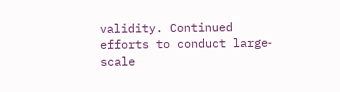validity. Continued efforts to conduct large‐scale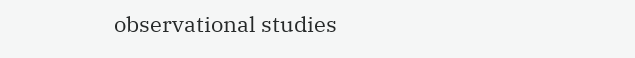observational studies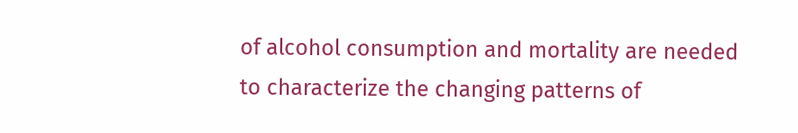of alcohol consumption and mortality are needed to characterize the changing patterns of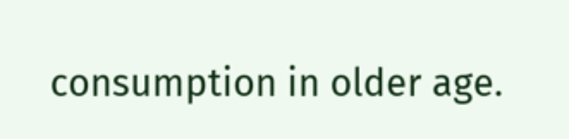consumption in older age.